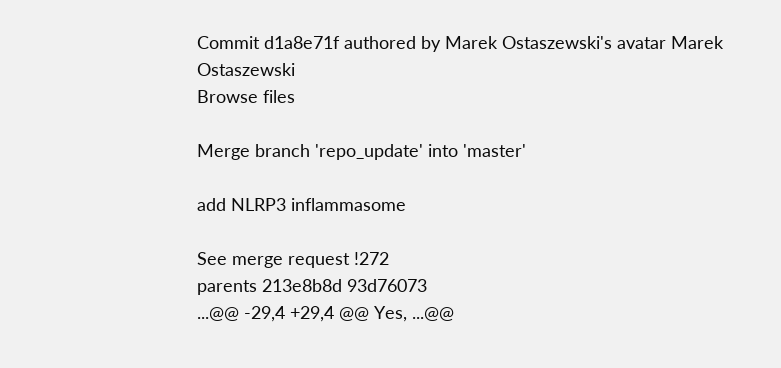Commit d1a8e71f authored by Marek Ostaszewski's avatar Marek Ostaszewski
Browse files

Merge branch 'repo_update' into 'master'

add NLRP3 inflammasome

See merge request !272
parents 213e8b8d 93d76073
...@@ -29,4 +29,4 @@ Yes, ...@@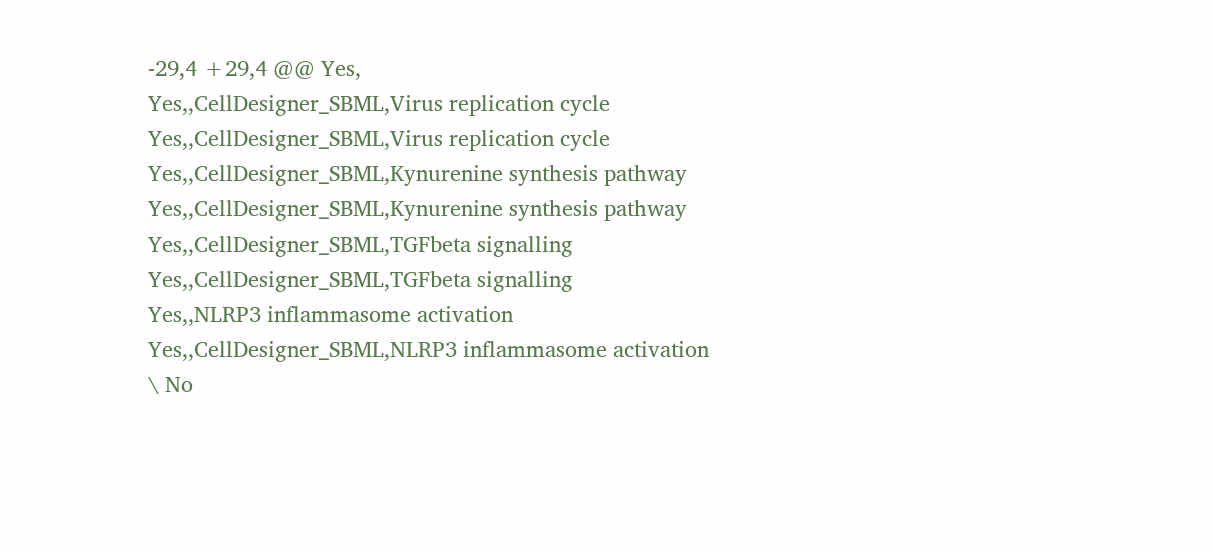-29,4 +29,4 @@ Yes,
Yes,,CellDesigner_SBML,Virus replication cycle Yes,,CellDesigner_SBML,Virus replication cycle
Yes,,CellDesigner_SBML,Kynurenine synthesis pathway Yes,,CellDesigner_SBML,Kynurenine synthesis pathway
Yes,,CellDesigner_SBML,TGFbeta signalling Yes,,CellDesigner_SBML,TGFbeta signalling
Yes,,NLRP3 inflammasome activation Yes,,CellDesigner_SBML,NLRP3 inflammasome activation
\ No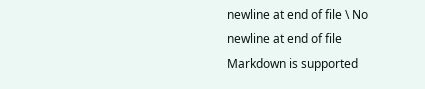newline at end of file \ No newline at end of file
Markdown is supported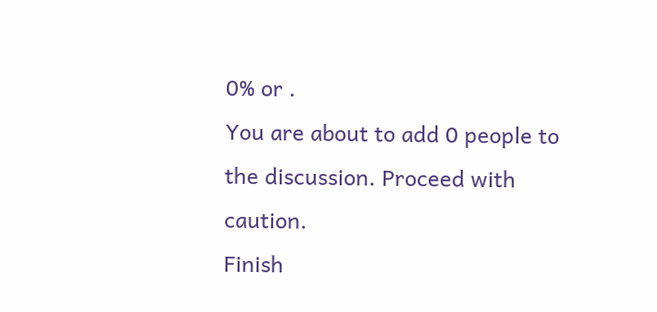0% or .
You are about to add 0 people to the discussion. Proceed with caution.
Finish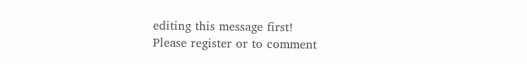editing this message first!
Please register or to comment